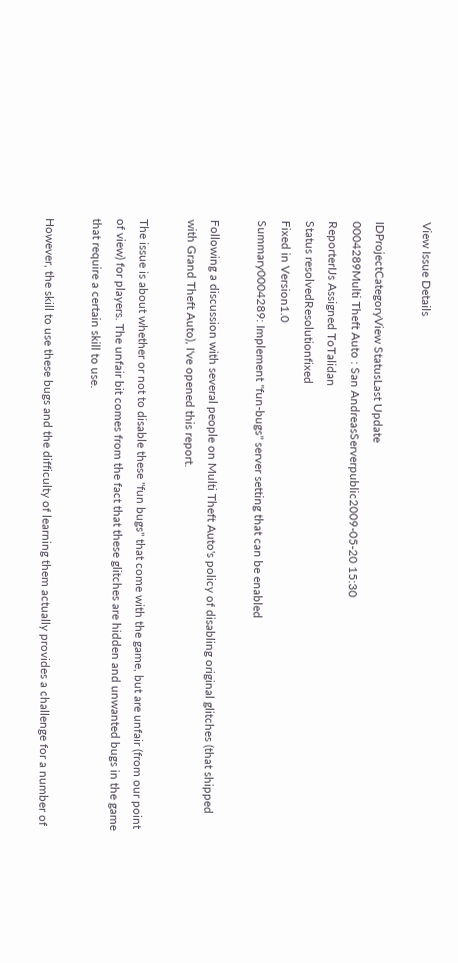View Issue Details

IDProjectCategoryView StatusLast Update
0004289Multi Theft Auto : San AndreasServerpublic2009-05-20 15:30
ReporterIJs Assigned ToTalidan
Status resolvedResolutionfixed
Fixed in Version1.0
Summary0004289: Implement "fun-bugs" server setting that can be enabled

Following a discussion with several people on Multi Theft Auto's policy of disabling original glitches (that shipped with Grand Theft Auto), I've opened this report.

The issue is about whether or not to disable these "fun bugs" that come with the game, but are unfair (from our point of view) for players. The unfair bit comes from the fact that these glitches are hidden and unwanted bugs in the game that require a certain skill to use.

However, the skill to use these bugs and the difficulty of learning them actually provides a challenge for a number of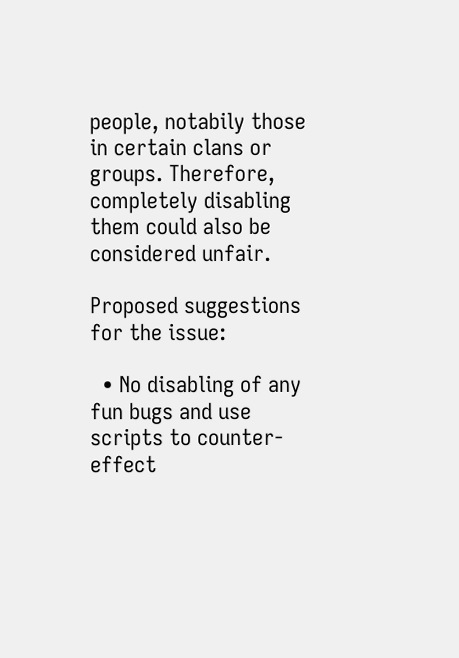people, notabily those in certain clans or groups. Therefore, completely disabling them could also be considered unfair.

Proposed suggestions for the issue:

  • No disabling of any fun bugs and use scripts to counter-effect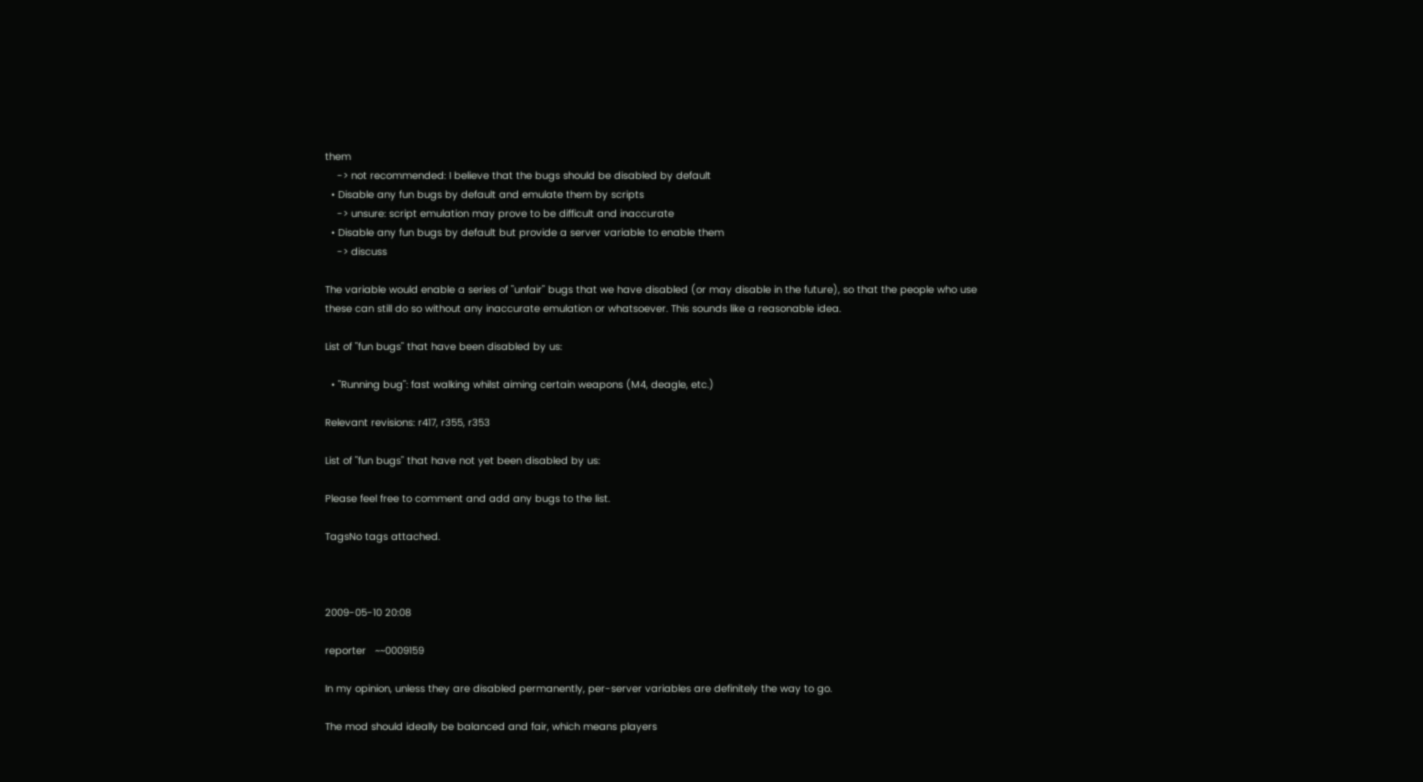them
    -> not recommended: I believe that the bugs should be disabled by default
  • Disable any fun bugs by default and emulate them by scripts
    -> unsure: script emulation may prove to be difficult and inaccurate
  • Disable any fun bugs by default but provide a server variable to enable them
    -> discuss

The variable would enable a series of "unfair" bugs that we have disabled (or may disable in the future), so that the people who use these can still do so without any inaccurate emulation or whatsoever. This sounds like a reasonable idea.

List of "fun bugs" that have been disabled by us:

  • "Running bug": fast walking whilst aiming certain weapons (M4, deagle, etc.)

Relevant revisions: r417, r355, r353

List of "fun bugs" that have not yet been disabled by us:

Please feel free to comment and add any bugs to the list.

TagsNo tags attached.



2009-05-10 20:08

reporter   ~~0009159

In my opinion, unless they are disabled permanently, per-server variables are definitely the way to go.

The mod should ideally be balanced and fair, which means players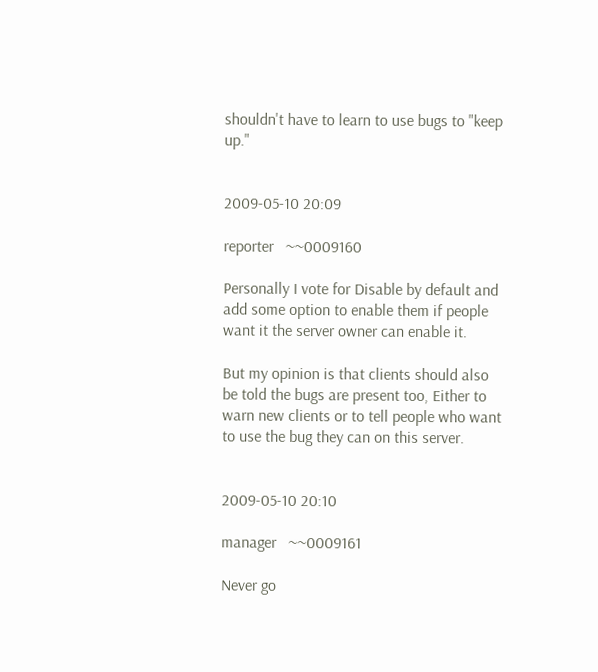shouldn't have to learn to use bugs to "keep up."


2009-05-10 20:09

reporter   ~~0009160

Personally I vote for Disable by default and add some option to enable them if people want it the server owner can enable it.

But my opinion is that clients should also be told the bugs are present too, Either to warn new clients or to tell people who want to use the bug they can on this server.


2009-05-10 20:10

manager   ~~0009161

Never go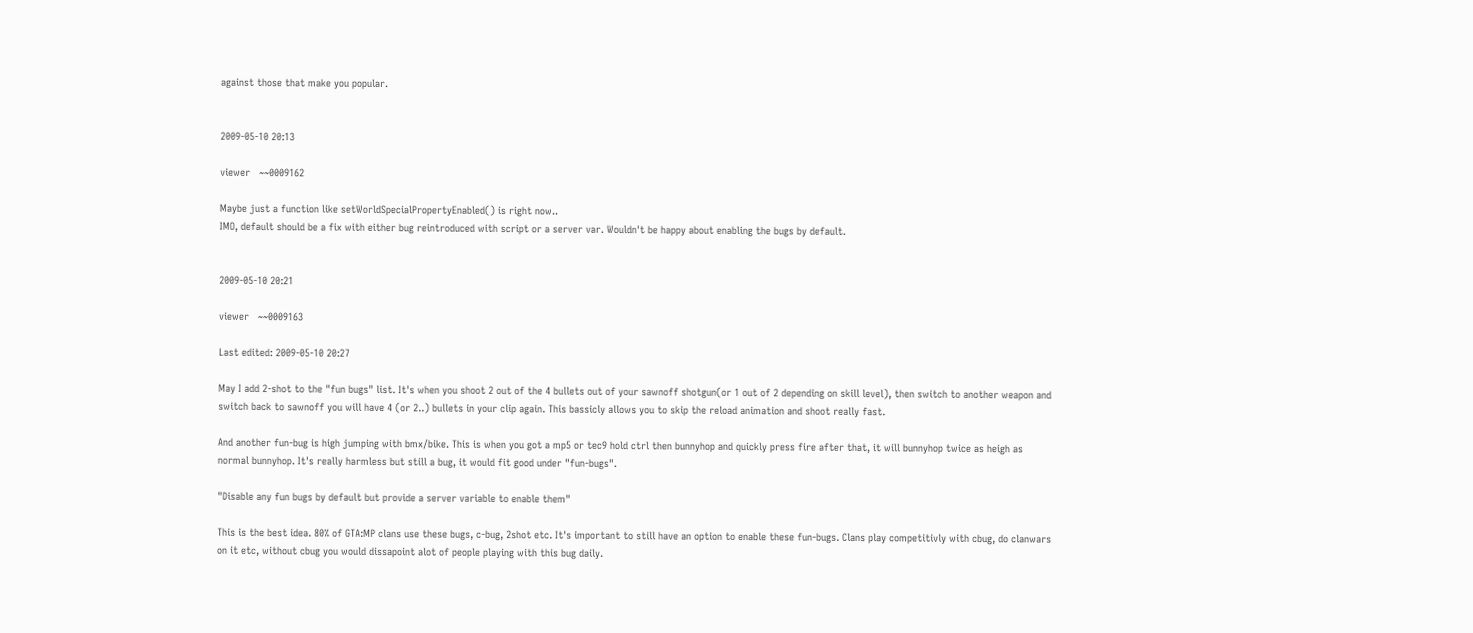against those that make you popular.


2009-05-10 20:13

viewer   ~~0009162

Maybe just a function like setWorldSpecialPropertyEnabled() is right now..
IMO, default should be a fix with either bug reintroduced with script or a server var. Wouldn't be happy about enabling the bugs by default.


2009-05-10 20:21

viewer   ~~0009163

Last edited: 2009-05-10 20:27

May I add 2-shot to the "fun bugs" list. It's when you shoot 2 out of the 4 bullets out of your sawnoff shotgun(or 1 out of 2 depending on skill level), then switch to another weapon and switch back to sawnoff you will have 4 (or 2..) bullets in your clip again. This bassicly allows you to skip the reload animation and shoot really fast.

And another fun-bug is high jumping with bmx/bike. This is when you got a mp5 or tec9 hold ctrl then bunnyhop and quickly press fire after that, it will bunnyhop twice as heigh as normal bunnyhop. It's really harmless but still a bug, it would fit good under "fun-bugs".

"Disable any fun bugs by default but provide a server variable to enable them"

This is the best idea. 80% of GTA:MP clans use these bugs, c-bug, 2shot etc. It's important to still have an option to enable these fun-bugs. Clans play competitivly with cbug, do clanwars on it etc, without cbug you would dissapoint alot of people playing with this bug daily.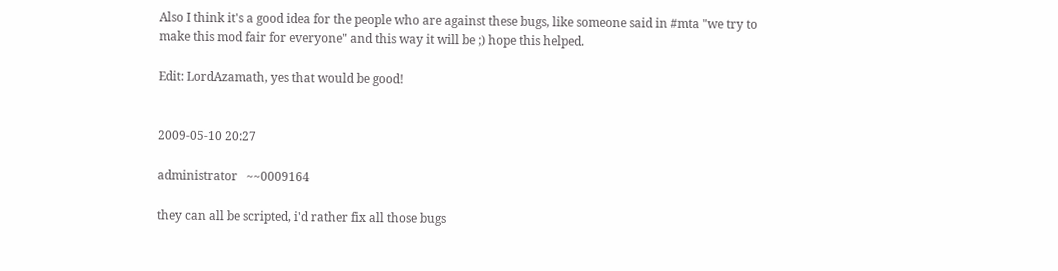Also I think it's a good idea for the people who are against these bugs, like someone said in #mta "we try to make this mod fair for everyone" and this way it will be ;) hope this helped.

Edit: LordAzamath, yes that would be good!


2009-05-10 20:27

administrator   ~~0009164

they can all be scripted, i'd rather fix all those bugs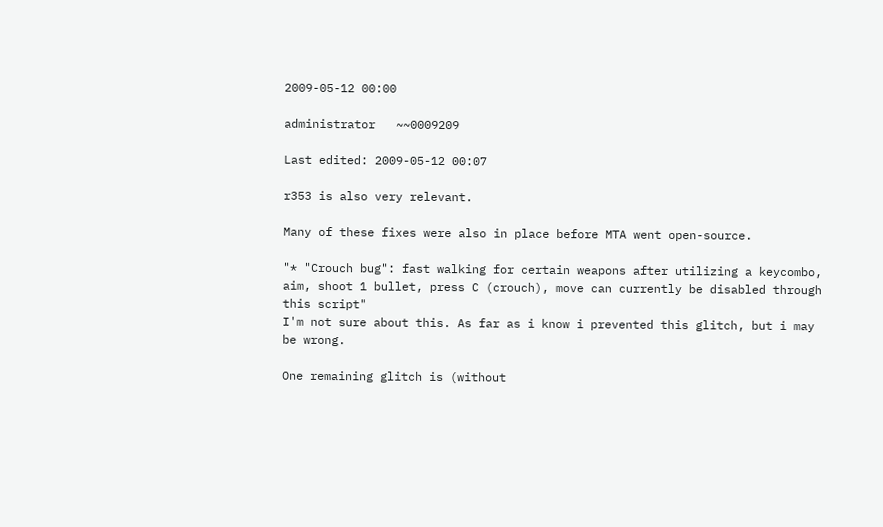2009-05-12 00:00

administrator   ~~0009209

Last edited: 2009-05-12 00:07

r353 is also very relevant.

Many of these fixes were also in place before MTA went open-source.

"* "Crouch bug": fast walking for certain weapons after utilizing a keycombo, aim, shoot 1 bullet, press C (crouch), move can currently be disabled through this script"
I'm not sure about this. As far as i know i prevented this glitch, but i may be wrong.

One remaining glitch is (without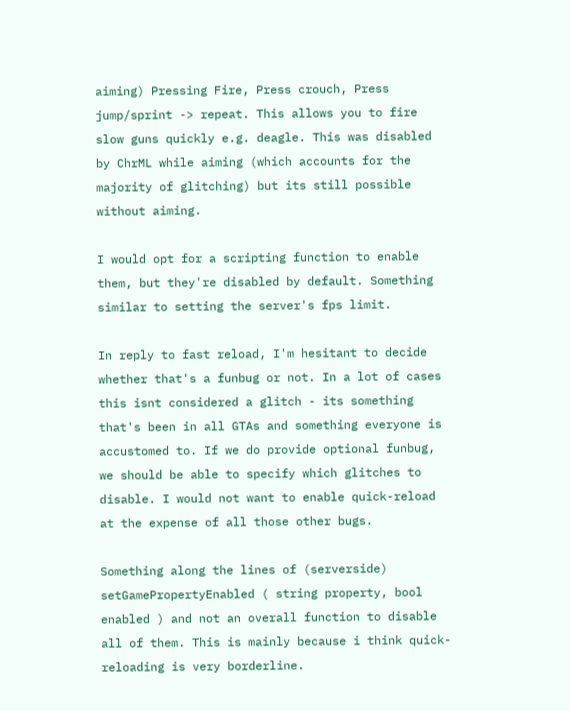aiming) Pressing Fire, Press crouch, Press jump/sprint -> repeat. This allows you to fire slow guns quickly e.g. deagle. This was disabled by ChrML while aiming (which accounts for the majority of glitching) but its still possible without aiming.

I would opt for a scripting function to enable them, but they're disabled by default. Something similar to setting the server's fps limit.

In reply to fast reload, I'm hesitant to decide whether that's a funbug or not. In a lot of cases this isnt considered a glitch - its something that's been in all GTAs and something everyone is accustomed to. If we do provide optional funbug, we should be able to specify which glitches to disable. I would not want to enable quick-reload at the expense of all those other bugs.

Something along the lines of (serverside)
setGamePropertyEnabled ( string property, bool enabled ) and not an overall function to disable all of them. This is mainly because i think quick-reloading is very borderline.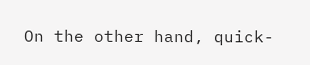On the other hand, quick-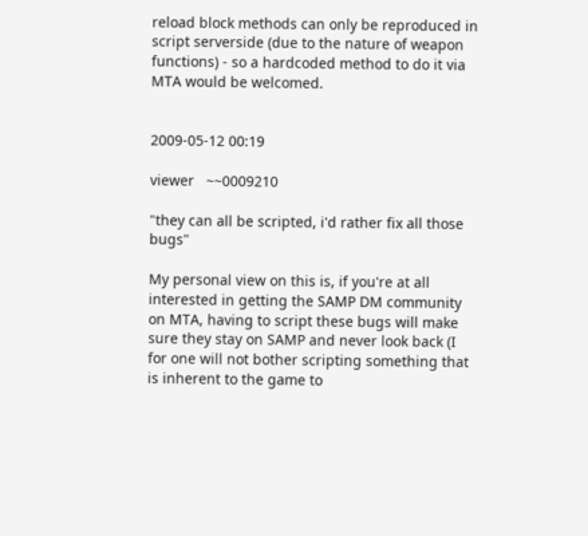reload block methods can only be reproduced in script serverside (due to the nature of weapon functions) - so a hardcoded method to do it via MTA would be welcomed.


2009-05-12 00:19

viewer   ~~0009210

"they can all be scripted, i'd rather fix all those bugs"

My personal view on this is, if you're at all interested in getting the SAMP DM community on MTA, having to script these bugs will make sure they stay on SAMP and never look back (I for one will not bother scripting something that is inherent to the game to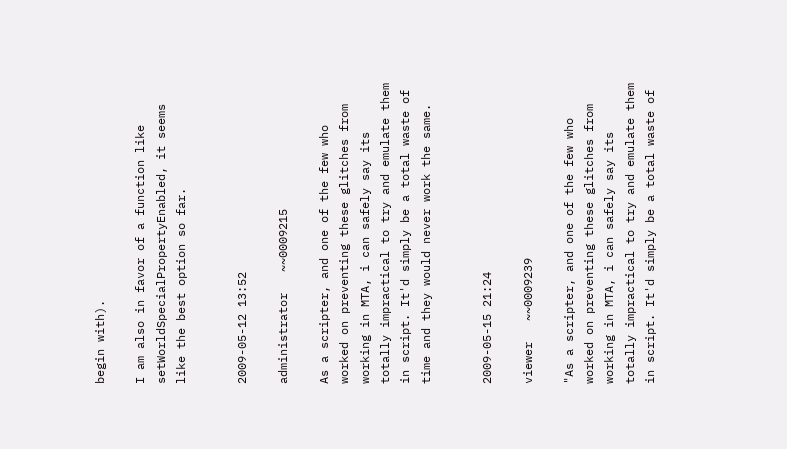begin with).

I am also in favor of a function like setWorldSpecialPropertyEnabled, it seems like the best option so far.


2009-05-12 13:52

administrator   ~~0009215

As a scripter, and one of the few who worked on preventing these glitches from working in MTA, i can safely say its totally impractical to try and emulate them in script. It'd simply be a total waste of time and they would never work the same.


2009-05-15 21:24

viewer   ~~0009239

"As a scripter, and one of the few who worked on preventing these glitches from working in MTA, i can safely say its totally impractical to try and emulate them in script. It'd simply be a total waste of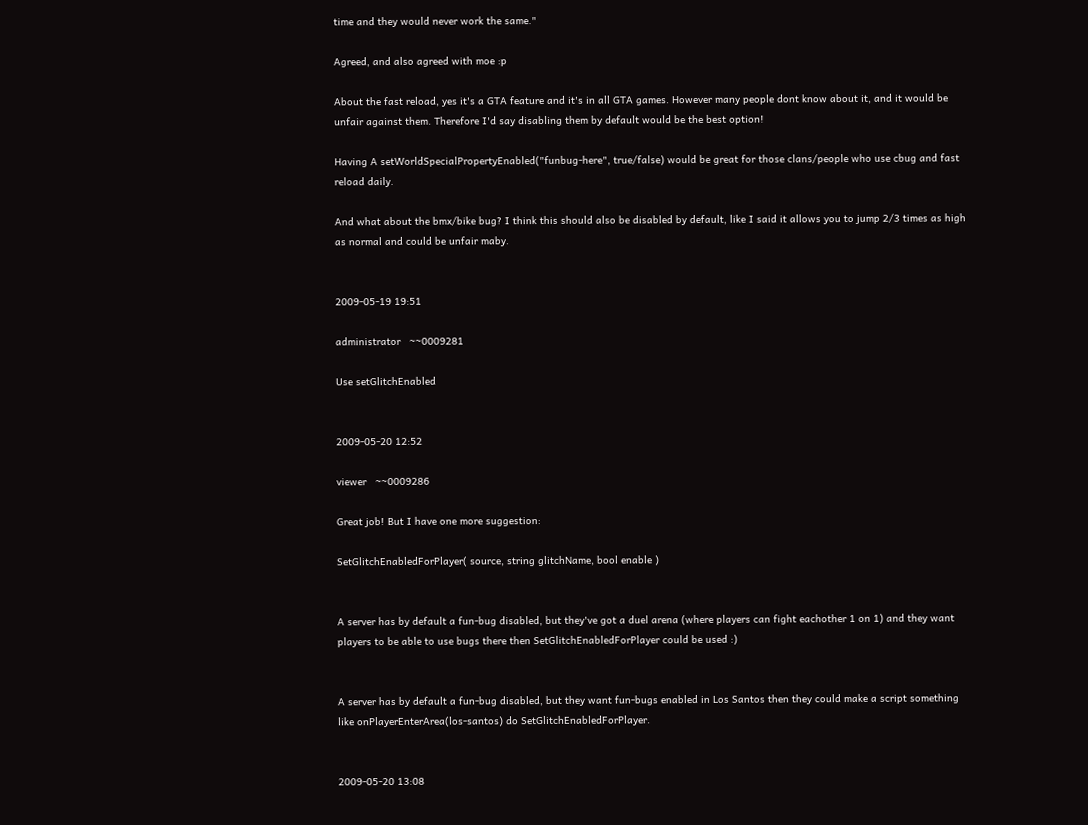time and they would never work the same."

Agreed, and also agreed with moe :p

About the fast reload, yes it's a GTA feature and it's in all GTA games. However many people dont know about it, and it would be unfair against them. Therefore I'd say disabling them by default would be the best option!

Having A setWorldSpecialPropertyEnabled("funbug-here", true/false) would be great for those clans/people who use cbug and fast reload daily.

And what about the bmx/bike bug? I think this should also be disabled by default, like I said it allows you to jump 2/3 times as high as normal and could be unfair maby.


2009-05-19 19:51

administrator   ~~0009281

Use setGlitchEnabled


2009-05-20 12:52

viewer   ~~0009286

Great job! But I have one more suggestion:

SetGlitchEnabledForPlayer( source, string glitchName, bool enable )


A server has by default a fun-bug disabled, but they've got a duel arena (where players can fight eachother 1 on 1) and they want players to be able to use bugs there then SetGlitchEnabledForPlayer could be used :)


A server has by default a fun-bug disabled, but they want fun-bugs enabled in Los Santos then they could make a script something like onPlayerEnterArea(los-santos) do SetGlitchEnabledForPlayer.


2009-05-20 13:08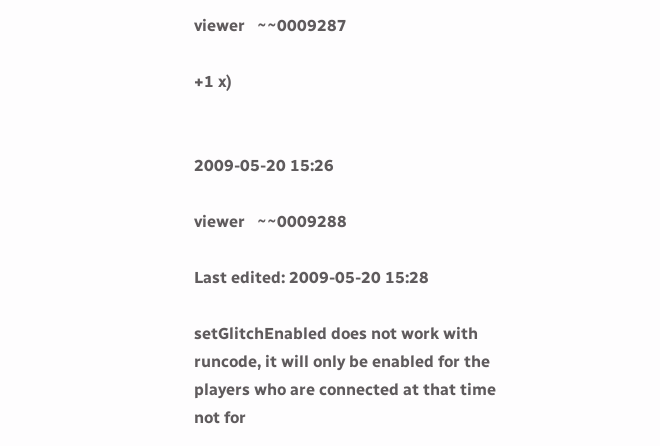viewer   ~~0009287

+1 x)


2009-05-20 15:26

viewer   ~~0009288

Last edited: 2009-05-20 15:28

setGlitchEnabled does not work with runcode, it will only be enabled for the players who are connected at that time not for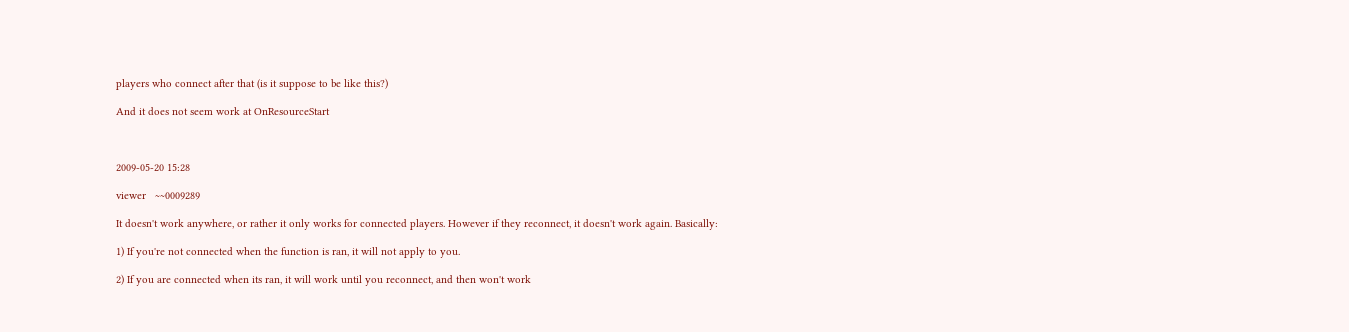players who connect after that (is it suppose to be like this?)

And it does not seem work at OnResourceStart



2009-05-20 15:28

viewer   ~~0009289

It doesn't work anywhere, or rather it only works for connected players. However if they reconnect, it doesn't work again. Basically:

1) If you're not connected when the function is ran, it will not apply to you.

2) If you are connected when its ran, it will work until you reconnect, and then won't work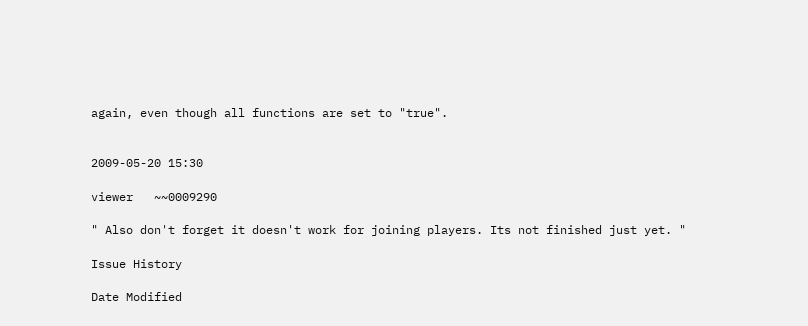again, even though all functions are set to "true".


2009-05-20 15:30

viewer   ~~0009290

" Also don't forget it doesn't work for joining players. Its not finished just yet. "

Issue History

Date Modified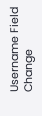Username Field Change